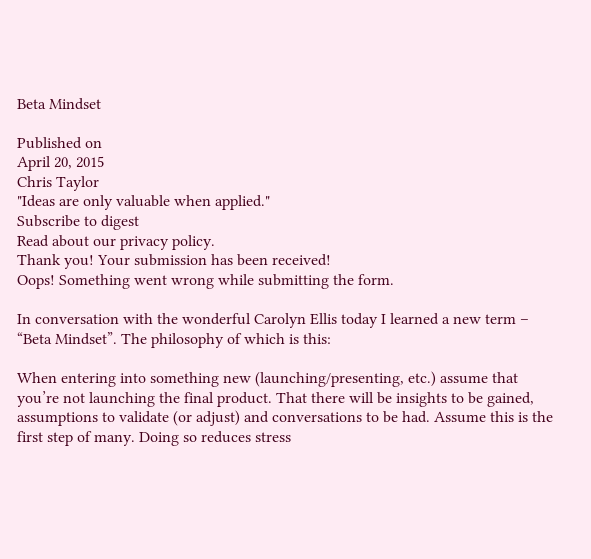Beta Mindset

Published on
April 20, 2015
Chris Taylor
"Ideas are only valuable when applied."
Subscribe to digest
Read about our privacy policy.
Thank you! Your submission has been received!
Oops! Something went wrong while submitting the form.

In conversation with the wonderful Carolyn Ellis today I learned a new term – “Beta Mindset”. The philosophy of which is this:

When entering into something new (launching/presenting, etc.) assume that you’re not launching the final product. That there will be insights to be gained, assumptions to validate (or adjust) and conversations to be had. Assume this is the first step of many. Doing so reduces stress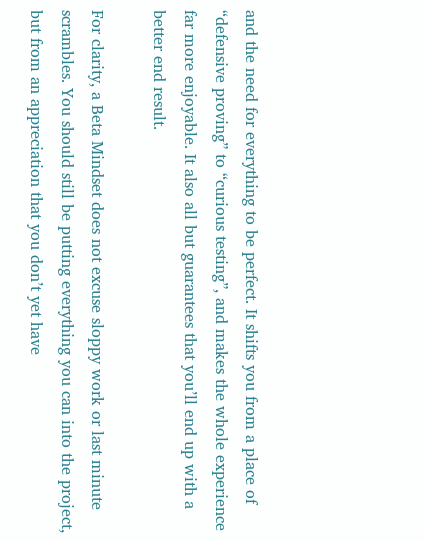and the need for everything to be perfect. It shifts you from a place of “defensive proving” to “curious testing”, and makes the whole experience far more enjoyable. It also all but guarantees that you’ll end up with a better end result.

For clarity, a Beta Mindset does not excuse sloppy work or last minute scrambles. You should still be putting everything you can into the project, but from an appreciation that you don’t yet have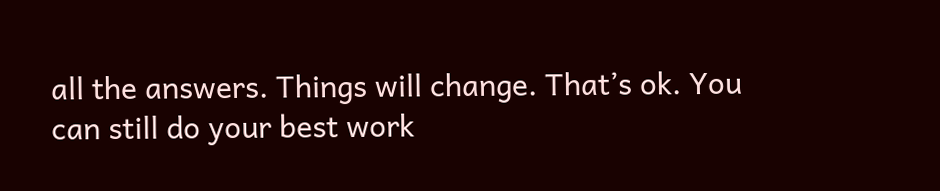all the answers. Things will change. That’s ok. You can still do your best work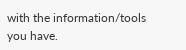with the information/tools you have.